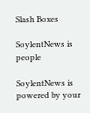Slash Boxes

SoylentNews is people

SoylentNews is powered by your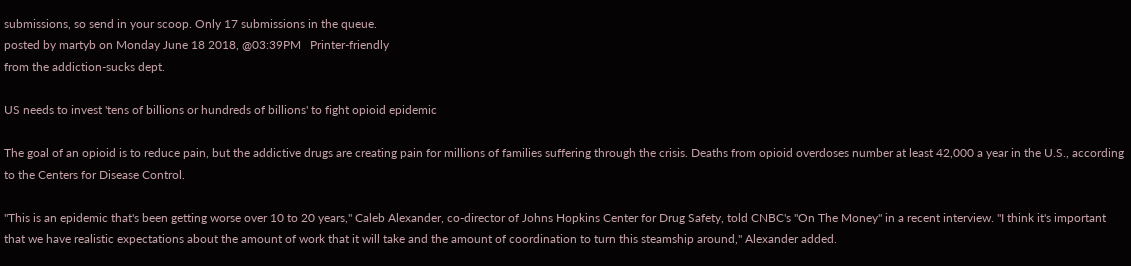submissions, so send in your scoop. Only 17 submissions in the queue.
posted by martyb on Monday June 18 2018, @03:39PM   Printer-friendly
from the addiction-sucks dept.

US needs to invest 'tens of billions or hundreds of billions' to fight opioid epidemic

The goal of an opioid is to reduce pain, but the addictive drugs are creating pain for millions of families suffering through the crisis. Deaths from opioid overdoses number at least 42,000 a year in the U.S., according to the Centers for Disease Control.

"This is an epidemic that's been getting worse over 10 to 20 years," Caleb Alexander, co-director of Johns Hopkins Center for Drug Safety, told CNBC's "On The Money" in a recent interview. "I think it's important that we have realistic expectations about the amount of work that it will take and the amount of coordination to turn this steamship around," Alexander added.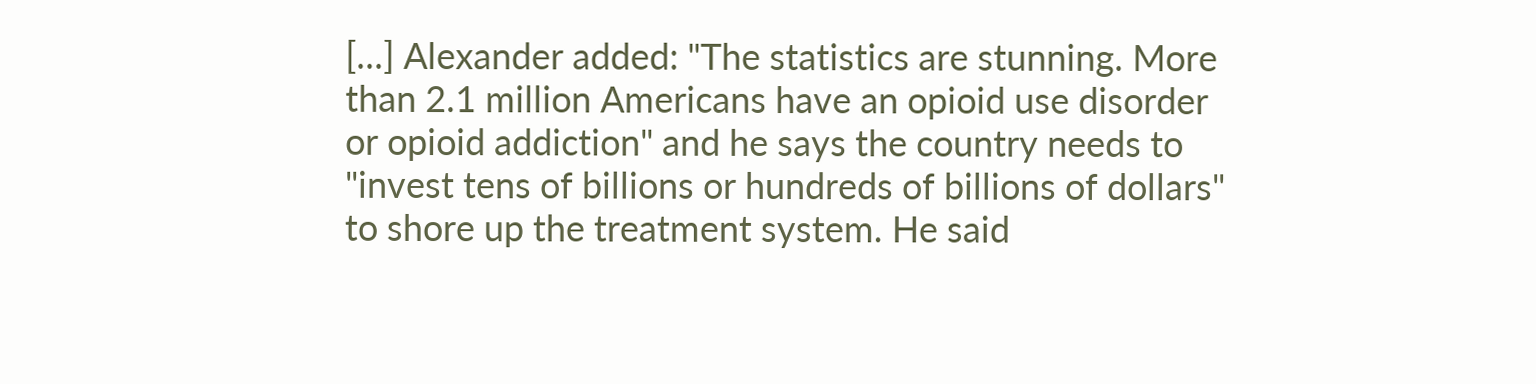[...] Alexander added: "The statistics are stunning. More than 2.1 million Americans have an opioid use disorder or opioid addiction" and he says the country needs to "invest tens of billions or hundreds of billions of dollars" to shore up the treatment system. He said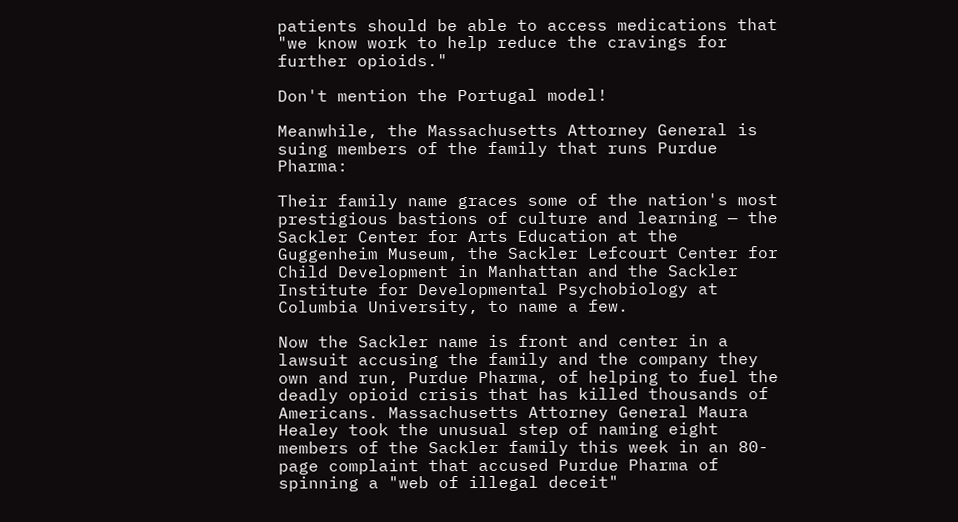patients should be able to access medications that "we know work to help reduce the cravings for further opioids."

Don't mention the Portugal model!

Meanwhile, the Massachusetts Attorney General is suing members of the family that runs Purdue Pharma:

Their family name graces some of the nation's most prestigious bastions of culture and learning — the Sackler Center for Arts Education at the Guggenheim Museum, the Sackler Lefcourt Center for Child Development in Manhattan and the Sackler Institute for Developmental Psychobiology at Columbia University, to name a few.

Now the Sackler name is front and center in a lawsuit accusing the family and the company they own and run, Purdue Pharma, of helping to fuel the deadly opioid crisis that has killed thousands of Americans. Massachusetts Attorney General Maura Healey took the unusual step of naming eight members of the Sackler family this week in an 80-page complaint that accused Purdue Pharma of spinning a "web of illegal deceit"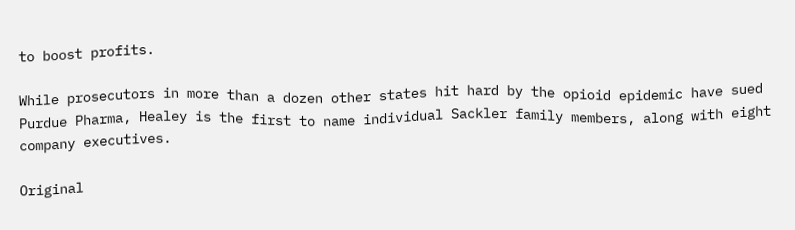to boost profits.

While prosecutors in more than a dozen other states hit hard by the opioid epidemic have sued Purdue Pharma, Healey is the first to name individual Sackler family members, along with eight company executives.

Original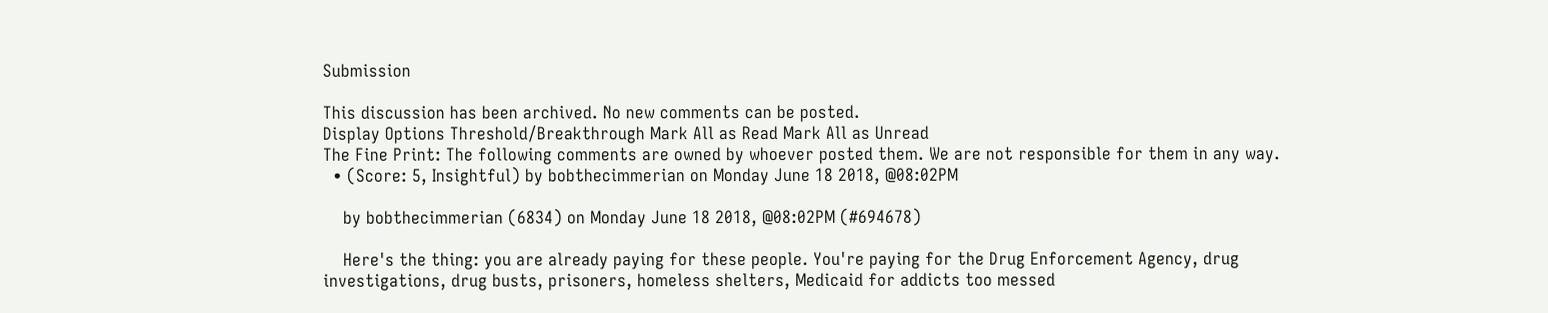Submission

This discussion has been archived. No new comments can be posted.
Display Options Threshold/Breakthrough Mark All as Read Mark All as Unread
The Fine Print: The following comments are owned by whoever posted them. We are not responsible for them in any way.
  • (Score: 5, Insightful) by bobthecimmerian on Monday June 18 2018, @08:02PM

    by bobthecimmerian (6834) on Monday June 18 2018, @08:02PM (#694678)

    Here's the thing: you are already paying for these people. You're paying for the Drug Enforcement Agency, drug investigations, drug busts, prisoners, homeless shelters, Medicaid for addicts too messed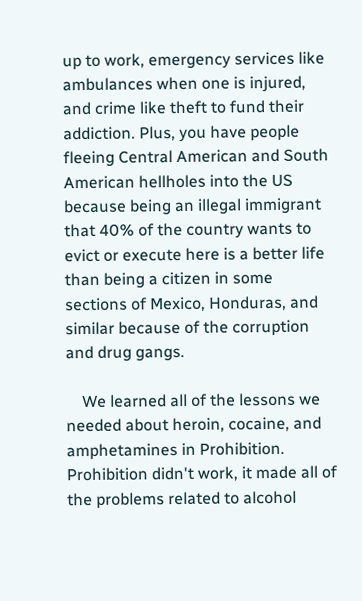up to work, emergency services like ambulances when one is injured, and crime like theft to fund their addiction. Plus, you have people fleeing Central American and South American hellholes into the US because being an illegal immigrant that 40% of the country wants to evict or execute here is a better life than being a citizen in some sections of Mexico, Honduras, and similar because of the corruption and drug gangs.

    We learned all of the lessons we needed about heroin, cocaine, and amphetamines in Prohibition. Prohibition didn't work, it made all of the problems related to alcohol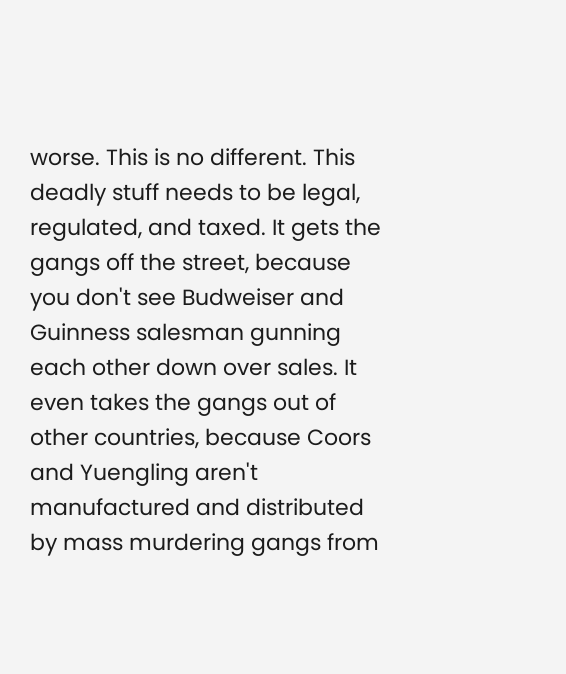worse. This is no different. This deadly stuff needs to be legal, regulated, and taxed. It gets the gangs off the street, because you don't see Budweiser and Guinness salesman gunning each other down over sales. It even takes the gangs out of other countries, because Coors and Yuengling aren't manufactured and distributed by mass murdering gangs from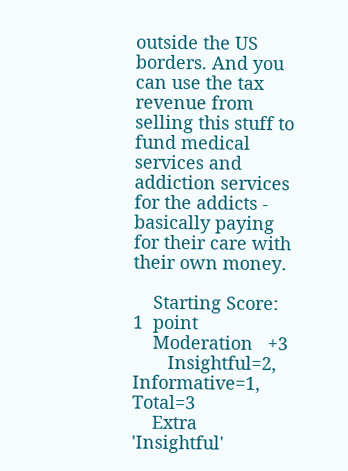outside the US borders. And you can use the tax revenue from selling this stuff to fund medical services and addiction services for the addicts - basically paying for their care with their own money.

    Starting Score:    1  point
    Moderation   +3
       Insightful=2, Informative=1, Total=3
    Extra 'Insightful'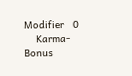Modifier   0
    Karma-Bonus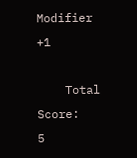Modifier   +1

    Total Score:   5